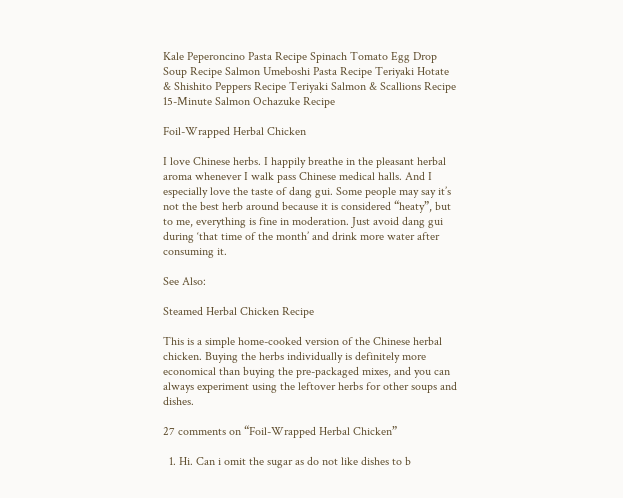Kale Peperoncino Pasta Recipe Spinach Tomato Egg Drop Soup Recipe Salmon Umeboshi Pasta Recipe Teriyaki Hotate & Shishito Peppers Recipe Teriyaki Salmon & Scallions Recipe 15-Minute Salmon Ochazuke Recipe

Foil-Wrapped Herbal Chicken

I love Chinese herbs. I happily breathe in the pleasant herbal aroma whenever I walk pass Chinese medical halls. And I especially love the taste of dang gui. Some people may say it’s not the best herb around because it is considered “heaty”, but to me, everything is fine in moderation. Just avoid dang gui during ‘that time of the month’ and drink more water after consuming it.

See Also:

Steamed Herbal Chicken Recipe

This is a simple home-cooked version of the Chinese herbal chicken. Buying the herbs individually is definitely more economical than buying the pre-packaged mixes, and you can always experiment using the leftover herbs for other soups and dishes.

27 comments on “Foil-Wrapped Herbal Chicken”

  1. Hi. Can i omit the sugar as do not like dishes to b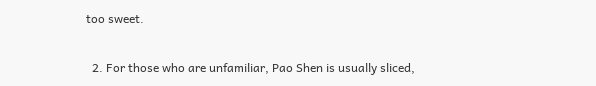too sweet.

  2. For those who are unfamiliar, Pao Shen is usually sliced,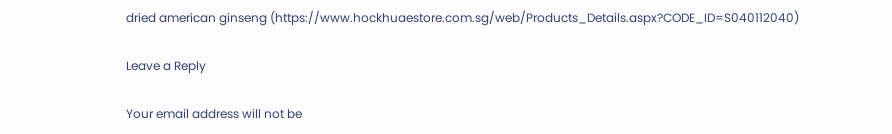dried american ginseng (https://www.hockhuaestore.com.sg/web/Products_Details.aspx?CODE_ID=S040112040)

Leave a Reply

Your email address will not be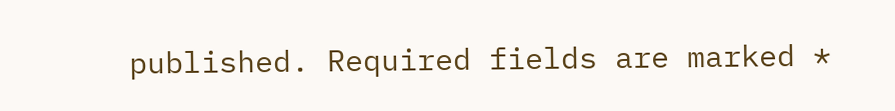published. Required fields are marked *